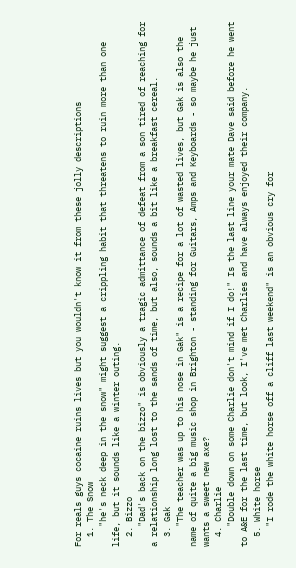For reals guys cocaine ruins lives but you wouldn't know it from these jolly descriptions
  1. The Snow
    "he's neck deep in the snow" might suggest a crippling habit that threatens to ruin more than one life, but it sounds like a winter outing.
  2. Bizzo
    "Dad's back on the bizzo" is obviously a tragic admittance of defeat from a son tired of reaching for a relationship long lost to the sands of time, but also, sounds a bit like a breakfast cereal.
  3. Gak
    "The teacher was up to his nose in Gak" is a recipe for a lot of wasted lives, but Gak is also the name of quite a big music shop in Brighton - standing for Guitars, Amps and Keyboards - so maybe he just wants a sweet new axe?
  4. Charlie
    "Double down on some Charlie don't mind if I do!" Is the last line your mate Dave said before he went to A&E for the last time, but look, I've met Charlies and have always enjoyed their company.
  5. White horse
    "I rode the white horse off a cliff last weekend" is an obvious cry for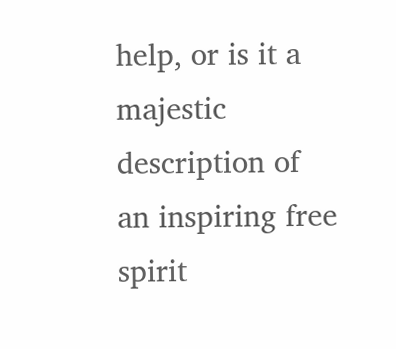help, or is it a majestic description of an inspiring free spirit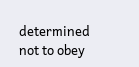determined not to obey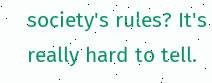society's rules? It's really hard to tell.